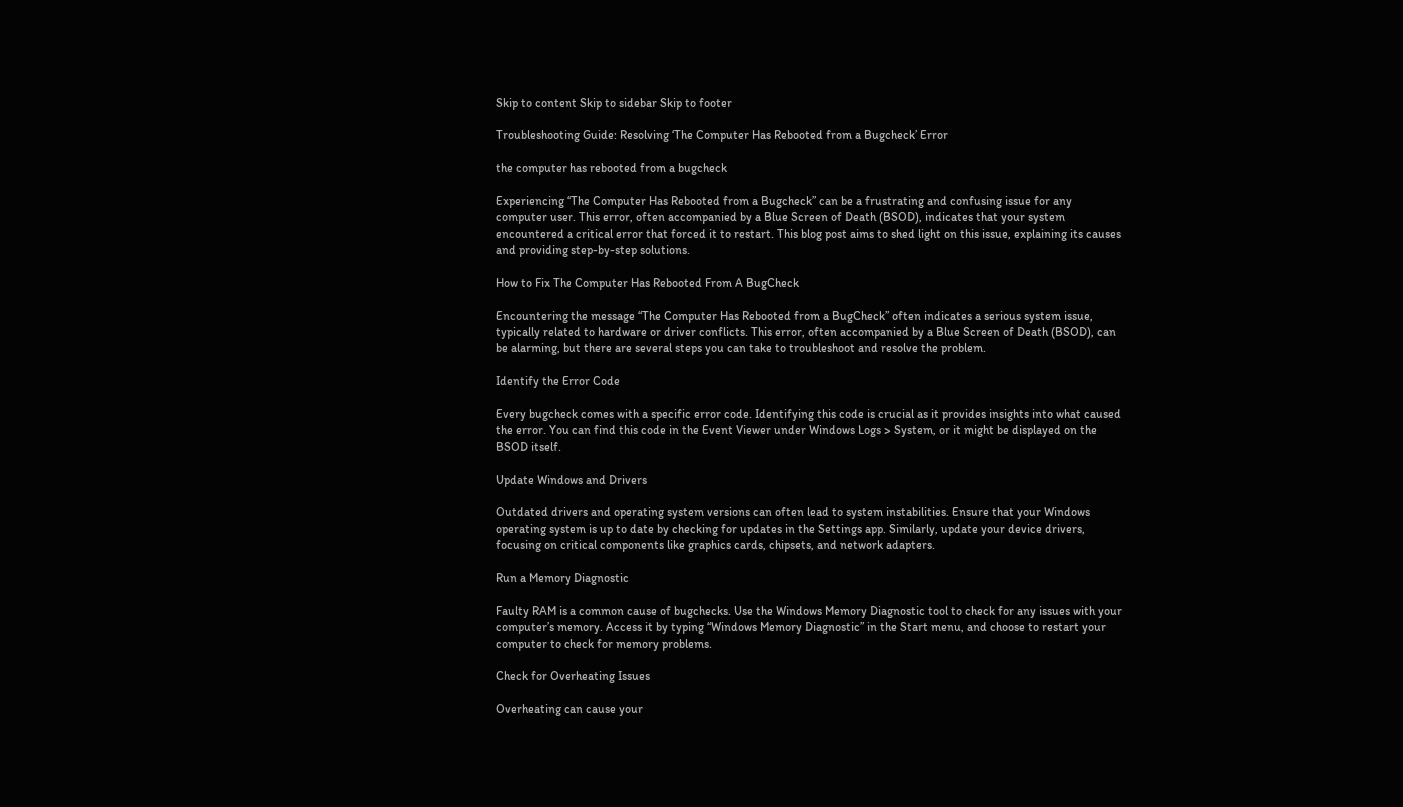Skip to content Skip to sidebar Skip to footer

Troubleshooting Guide: Resolving ‘The Computer Has Rebooted from a Bugcheck’ Error

the computer has rebooted from a bugcheck

Experiencing “The Computer Has Rebooted from a Bugcheck” can be a frustrating and confusing issue for any computer user. This error, often accompanied by a Blue Screen of Death (BSOD), indicates that your system encountered a critical error that forced it to restart. This blog post aims to shed light on this issue, explaining its causes and providing step-by-step solutions.

How to Fix The Computer Has Rebooted From A BugCheck

Encountering the message “The Computer Has Rebooted from a BugCheck” often indicates a serious system issue, typically related to hardware or driver conflicts. This error, often accompanied by a Blue Screen of Death (BSOD), can be alarming, but there are several steps you can take to troubleshoot and resolve the problem.

Identify the Error Code

Every bugcheck comes with a specific error code. Identifying this code is crucial as it provides insights into what caused the error. You can find this code in the Event Viewer under Windows Logs > System, or it might be displayed on the BSOD itself.

Update Windows and Drivers

Outdated drivers and operating system versions can often lead to system instabilities. Ensure that your Windows operating system is up to date by checking for updates in the Settings app. Similarly, update your device drivers, focusing on critical components like graphics cards, chipsets, and network adapters.

Run a Memory Diagnostic

Faulty RAM is a common cause of bugchecks. Use the Windows Memory Diagnostic tool to check for any issues with your computer’s memory. Access it by typing “Windows Memory Diagnostic” in the Start menu, and choose to restart your computer to check for memory problems.

Check for Overheating Issues

Overheating can cause your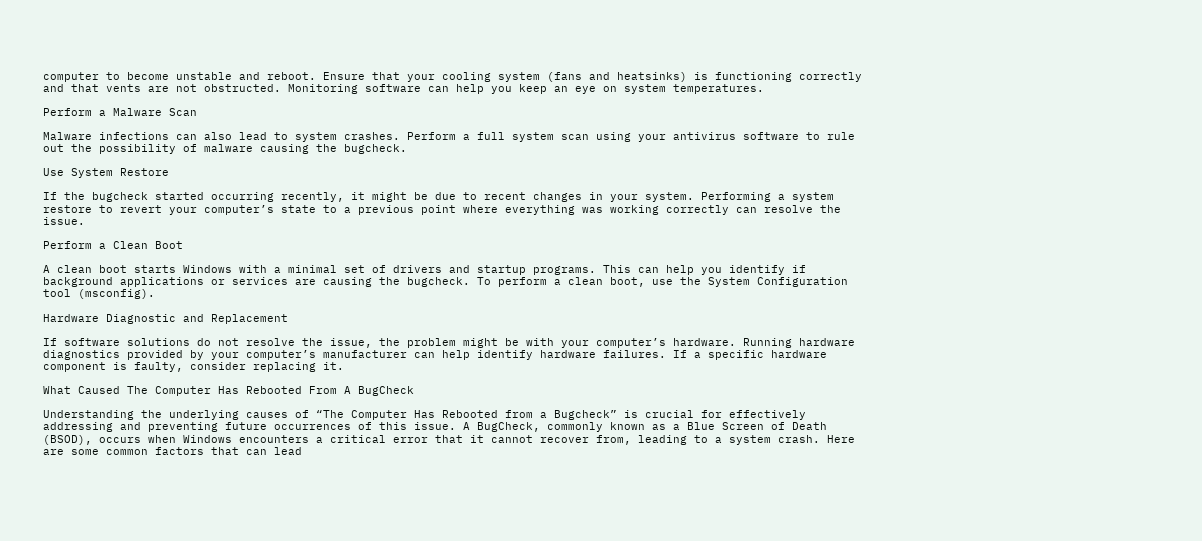computer to become unstable and reboot. Ensure that your cooling system (fans and heatsinks) is functioning correctly and that vents are not obstructed. Monitoring software can help you keep an eye on system temperatures.

Perform a Malware Scan

Malware infections can also lead to system crashes. Perform a full system scan using your antivirus software to rule out the possibility of malware causing the bugcheck.

Use System Restore

If the bugcheck started occurring recently, it might be due to recent changes in your system. Performing a system restore to revert your computer’s state to a previous point where everything was working correctly can resolve the issue.

Perform a Clean Boot

A clean boot starts Windows with a minimal set of drivers and startup programs. This can help you identify if background applications or services are causing the bugcheck. To perform a clean boot, use the System Configuration tool (msconfig).

Hardware Diagnostic and Replacement

If software solutions do not resolve the issue, the problem might be with your computer’s hardware. Running hardware diagnostics provided by your computer’s manufacturer can help identify hardware failures. If a specific hardware component is faulty, consider replacing it.

What Caused The Computer Has Rebooted From A BugCheck

Understanding the underlying causes of “The Computer Has Rebooted from a Bugcheck” is crucial for effectively addressing and preventing future occurrences of this issue. A BugCheck, commonly known as a Blue Screen of Death (BSOD), occurs when Windows encounters a critical error that it cannot recover from, leading to a system crash. Here are some common factors that can lead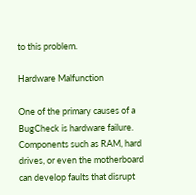to this problem.

Hardware Malfunction

One of the primary causes of a BugCheck is hardware failure. Components such as RAM, hard drives, or even the motherboard can develop faults that disrupt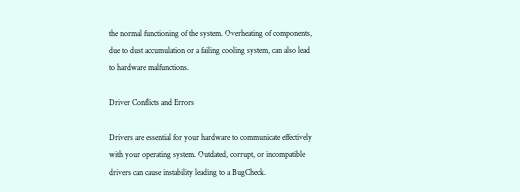the normal functioning of the system. Overheating of components, due to dust accumulation or a failing cooling system, can also lead to hardware malfunctions.

Driver Conflicts and Errors

Drivers are essential for your hardware to communicate effectively with your operating system. Outdated, corrupt, or incompatible drivers can cause instability leading to a BugCheck.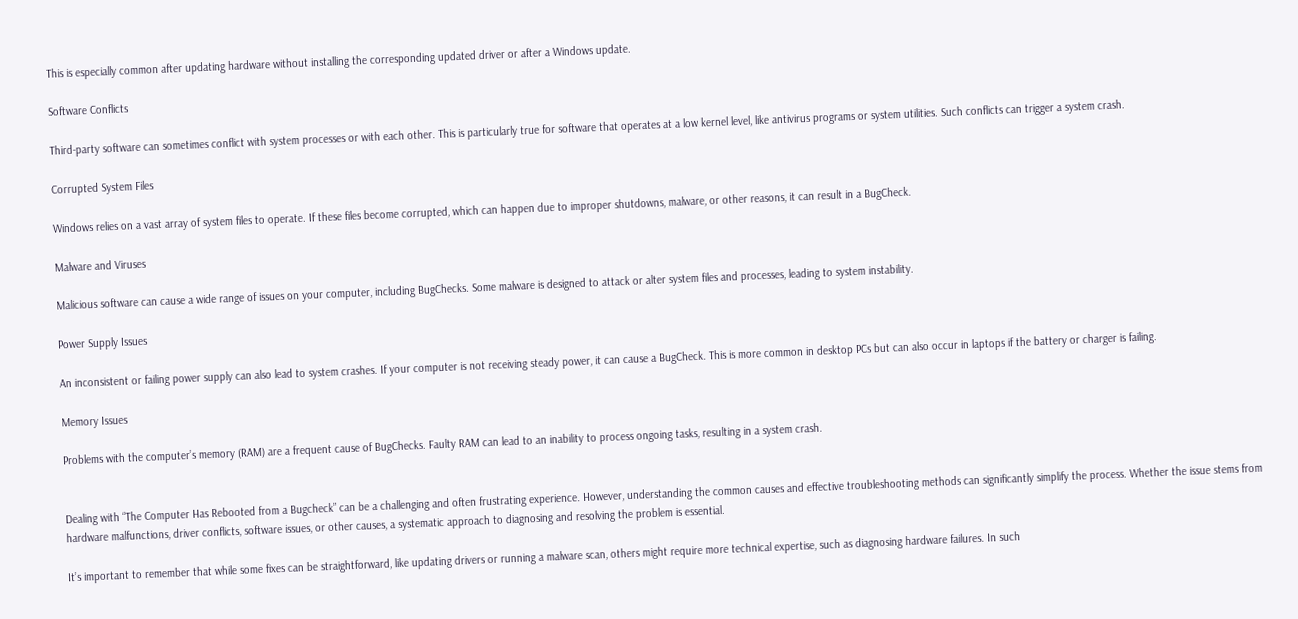This is especially common after updating hardware without installing the corresponding updated driver or after a Windows update.

Software Conflicts

Third-party software can sometimes conflict with system processes or with each other. This is particularly true for software that operates at a low kernel level, like antivirus programs or system utilities. Such conflicts can trigger a system crash.

Corrupted System Files

Windows relies on a vast array of system files to operate. If these files become corrupted, which can happen due to improper shutdowns, malware, or other reasons, it can result in a BugCheck.

Malware and Viruses

Malicious software can cause a wide range of issues on your computer, including BugChecks. Some malware is designed to attack or alter system files and processes, leading to system instability.

Power Supply Issues

An inconsistent or failing power supply can also lead to system crashes. If your computer is not receiving steady power, it can cause a BugCheck. This is more common in desktop PCs but can also occur in laptops if the battery or charger is failing.

Memory Issues

Problems with the computer’s memory (RAM) are a frequent cause of BugChecks. Faulty RAM can lead to an inability to process ongoing tasks, resulting in a system crash.


Dealing with “The Computer Has Rebooted from a Bugcheck” can be a challenging and often frustrating experience. However, understanding the common causes and effective troubleshooting methods can significantly simplify the process. Whether the issue stems from hardware malfunctions, driver conflicts, software issues, or other causes, a systematic approach to diagnosing and resolving the problem is essential.

It’s important to remember that while some fixes can be straightforward, like updating drivers or running a malware scan, others might require more technical expertise, such as diagnosing hardware failures. In such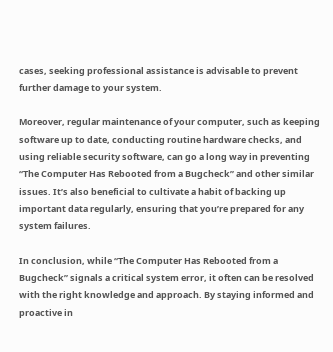cases, seeking professional assistance is advisable to prevent further damage to your system.

Moreover, regular maintenance of your computer, such as keeping software up to date, conducting routine hardware checks, and using reliable security software, can go a long way in preventing “The Computer Has Rebooted from a Bugcheck” and other similar issues. It’s also beneficial to cultivate a habit of backing up important data regularly, ensuring that you’re prepared for any system failures.

In conclusion, while “The Computer Has Rebooted from a Bugcheck” signals a critical system error, it often can be resolved with the right knowledge and approach. By staying informed and proactive in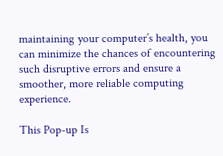maintaining your computer’s health, you can minimize the chances of encountering such disruptive errors and ensure a smoother, more reliable computing experience.

This Pop-up Is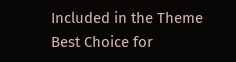Included in the Theme
Best Choice for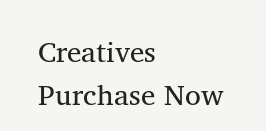Creatives
Purchase Now